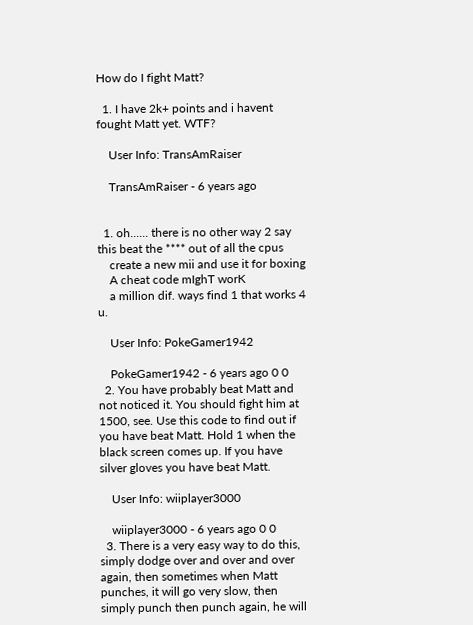How do I fight Matt?

  1. I have 2k+ points and i havent fought Matt yet. WTF?

    User Info: TransAmRaiser

    TransAmRaiser - 6 years ago


  1. oh...... there is no other way 2 say this beat the **** out of all the cpus
    create a new mii and use it for boxing
    A cheat code mIghT worK
    a million dif. ways find 1 that works 4 u.

    User Info: PokeGamer1942

    PokeGamer1942 - 6 years ago 0 0
  2. You have probably beat Matt and not noticed it. You should fight him at 1500, see. Use this code to find out if you have beat Matt. Hold 1 when the black screen comes up. If you have silver gloves you have beat Matt.

    User Info: wiiplayer3000

    wiiplayer3000 - 6 years ago 0 0
  3. There is a very easy way to do this, simply dodge over and over and over again, then sometimes when Matt punches, it will go very slow, then simply punch then punch again, he will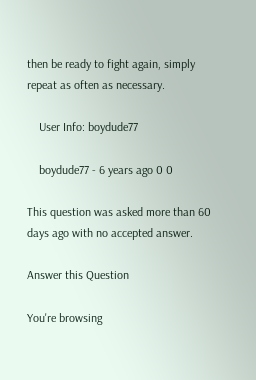then be ready to fight again, simply repeat as often as necessary.

    User Info: boydude77

    boydude77 - 6 years ago 0 0

This question was asked more than 60 days ago with no accepted answer.

Answer this Question

You're browsing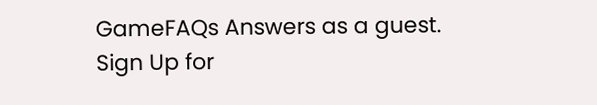GameFAQs Answers as a guest. Sign Up for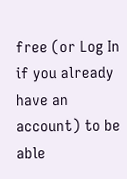free (or Log In if you already have an account) to be able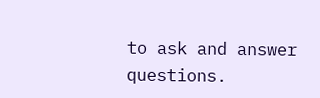to ask and answer questions.